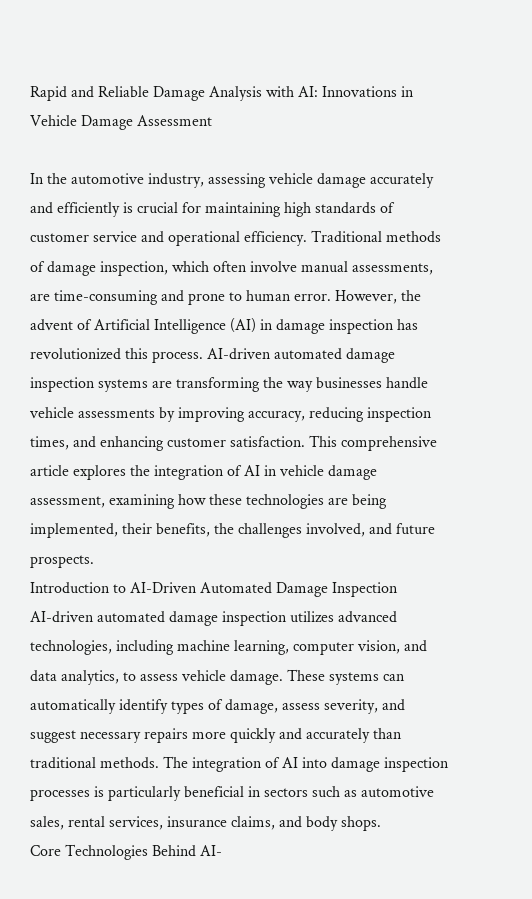Rapid and Reliable Damage Analysis with AI: Innovations in Vehicle Damage Assessment

In the automotive industry, assessing vehicle damage accurately and efficiently is crucial for maintaining high standards of customer service and operational efficiency. Traditional methods of damage inspection, which often involve manual assessments, are time-consuming and prone to human error. However, the advent of Artificial Intelligence (AI) in damage inspection has revolutionized this process. AI-driven automated damage inspection systems are transforming the way businesses handle vehicle assessments by improving accuracy, reducing inspection times, and enhancing customer satisfaction. This comprehensive article explores the integration of AI in vehicle damage assessment, examining how these technologies are being implemented, their benefits, the challenges involved, and future prospects.
Introduction to AI-Driven Automated Damage Inspection
AI-driven automated damage inspection utilizes advanced technologies, including machine learning, computer vision, and data analytics, to assess vehicle damage. These systems can automatically identify types of damage, assess severity, and suggest necessary repairs more quickly and accurately than traditional methods. The integration of AI into damage inspection processes is particularly beneficial in sectors such as automotive sales, rental services, insurance claims, and body shops.
Core Technologies Behind AI-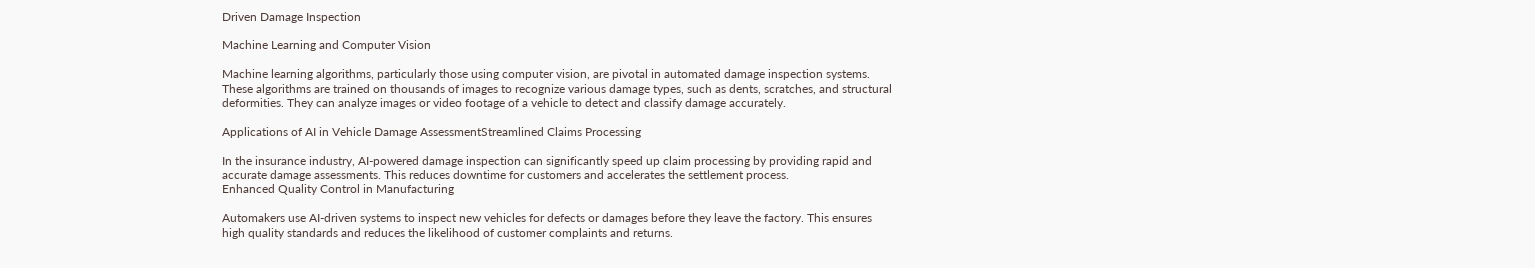Driven Damage Inspection

Machine Learning and Computer Vision

Machine learning algorithms, particularly those using computer vision, are pivotal in automated damage inspection systems. These algorithms are trained on thousands of images to recognize various damage types, such as dents, scratches, and structural deformities. They can analyze images or video footage of a vehicle to detect and classify damage accurately.

Applications of AI in Vehicle Damage AssessmentStreamlined Claims Processing

In the insurance industry, AI-powered damage inspection can significantly speed up claim processing by providing rapid and accurate damage assessments. This reduces downtime for customers and accelerates the settlement process.
Enhanced Quality Control in Manufacturing

Automakers use AI-driven systems to inspect new vehicles for defects or damages before they leave the factory. This ensures high quality standards and reduces the likelihood of customer complaints and returns.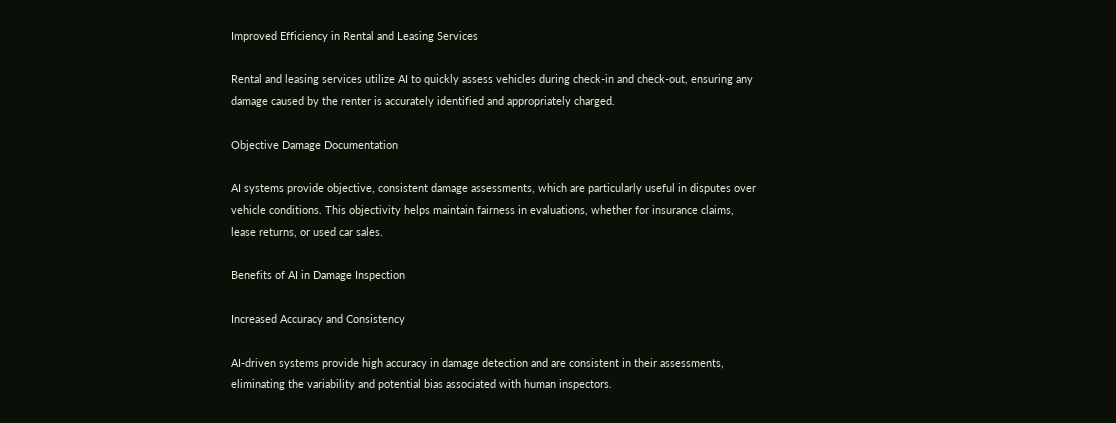Improved Efficiency in Rental and Leasing Services

Rental and leasing services utilize AI to quickly assess vehicles during check-in and check-out, ensuring any damage caused by the renter is accurately identified and appropriately charged.

Objective Damage Documentation

AI systems provide objective, consistent damage assessments, which are particularly useful in disputes over vehicle conditions. This objectivity helps maintain fairness in evaluations, whether for insurance claims, lease returns, or used car sales.

Benefits of AI in Damage Inspection

Increased Accuracy and Consistency

AI-driven systems provide high accuracy in damage detection and are consistent in their assessments, eliminating the variability and potential bias associated with human inspectors.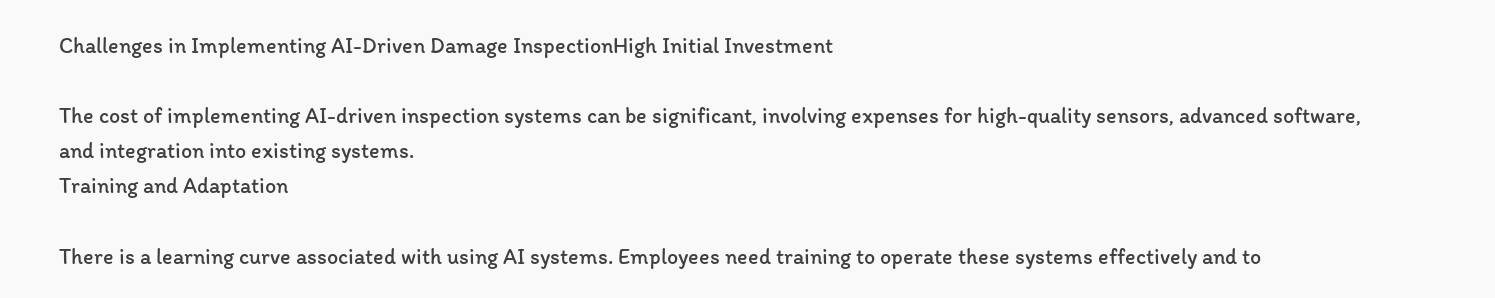Challenges in Implementing AI-Driven Damage InspectionHigh Initial Investment

The cost of implementing AI-driven inspection systems can be significant, involving expenses for high-quality sensors, advanced software, and integration into existing systems.
Training and Adaptation

There is a learning curve associated with using AI systems. Employees need training to operate these systems effectively and to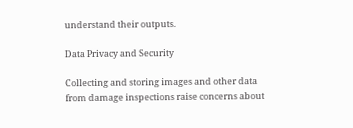understand their outputs.

Data Privacy and Security

Collecting and storing images and other data from damage inspections raise concerns about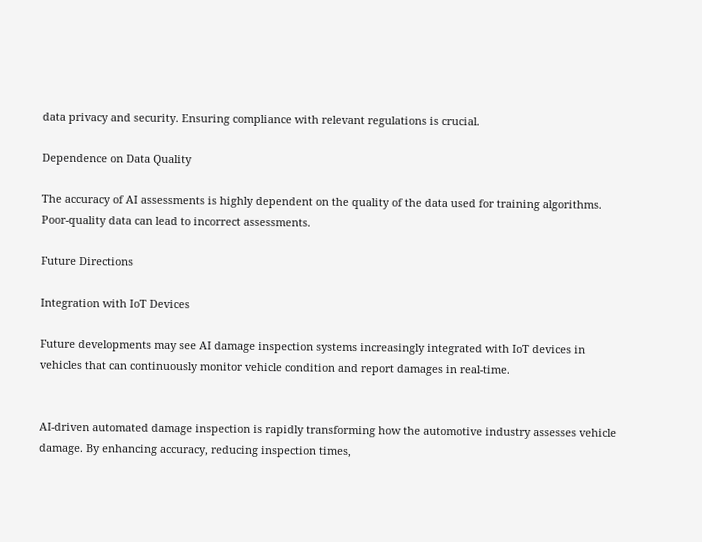data privacy and security. Ensuring compliance with relevant regulations is crucial.

Dependence on Data Quality

The accuracy of AI assessments is highly dependent on the quality of the data used for training algorithms. Poor-quality data can lead to incorrect assessments.

Future Directions

Integration with IoT Devices

Future developments may see AI damage inspection systems increasingly integrated with IoT devices in vehicles that can continuously monitor vehicle condition and report damages in real-time.


AI-driven automated damage inspection is rapidly transforming how the automotive industry assesses vehicle damage. By enhancing accuracy, reducing inspection times,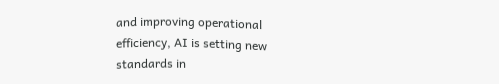and improving operational efficiency, AI is setting new standards in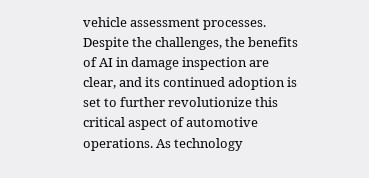vehicle assessment processes. Despite the challenges, the benefits of AI in damage inspection are clear, and its continued adoption is set to further revolutionize this critical aspect of automotive operations. As technology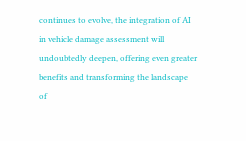continues to evolve, the integration of AI in vehicle damage assessment will undoubtedly deepen, offering even greater benefits and transforming the landscape of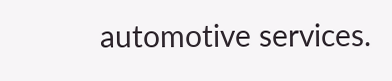automotive services.